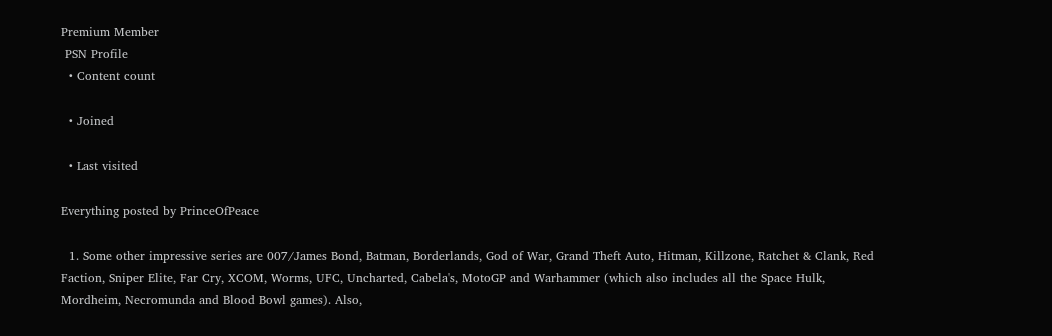Premium Member
 PSN Profile
  • Content count

  • Joined

  • Last visited

Everything posted by PrinceOfPeace

  1. Some other impressive series are 007/James Bond, Batman, Borderlands, God of War, Grand Theft Auto, Hitman, Killzone, Ratchet & Clank, Red Faction, Sniper Elite, Far Cry, XCOM, Worms, UFC, Uncharted, Cabela's, MotoGP and Warhammer (which also includes all the Space Hulk, Mordheim, Necromunda and Blood Bowl games). Also,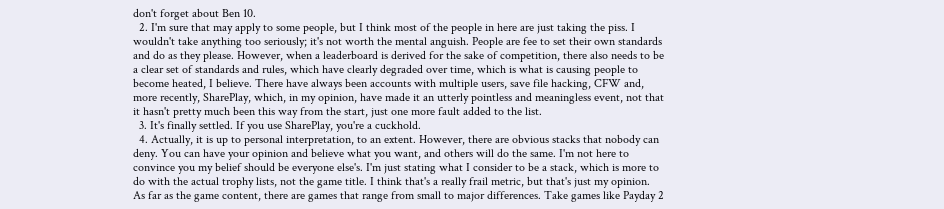don't forget about Ben 10.
  2. I'm sure that may apply to some people, but I think most of the people in here are just taking the piss. I wouldn't take anything too seriously; it's not worth the mental anguish. People are fee to set their own standards and do as they please. However, when a leaderboard is derived for the sake of competition, there also needs to be a clear set of standards and rules, which have clearly degraded over time, which is what is causing people to become heated, I believe. There have always been accounts with multiple users, save file hacking, CFW and, more recently, SharePlay, which, in my opinion, have made it an utterly pointless and meaningless event, not that it hasn't pretty much been this way from the start, just one more fault added to the list.
  3. It's finally settled. If you use SharePlay, you're a cuckhold.
  4. Actually, it is up to personal interpretation, to an extent. However, there are obvious stacks that nobody can deny. You can have your opinion and believe what you want, and others will do the same. I'm not here to convince you my belief should be everyone else's. I'm just stating what I consider to be a stack, which is more to do with the actual trophy lists, not the game title. I think that's a really frail metric, but that's just my opinion. As far as the game content, there are games that range from small to major differences. Take games like Payday 2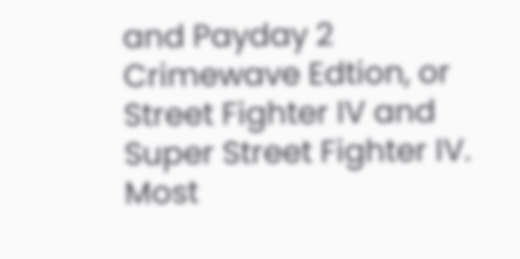and Payday 2 Crimewave Edtion, or Street Fighter IV and Super Street Fighter IV. Most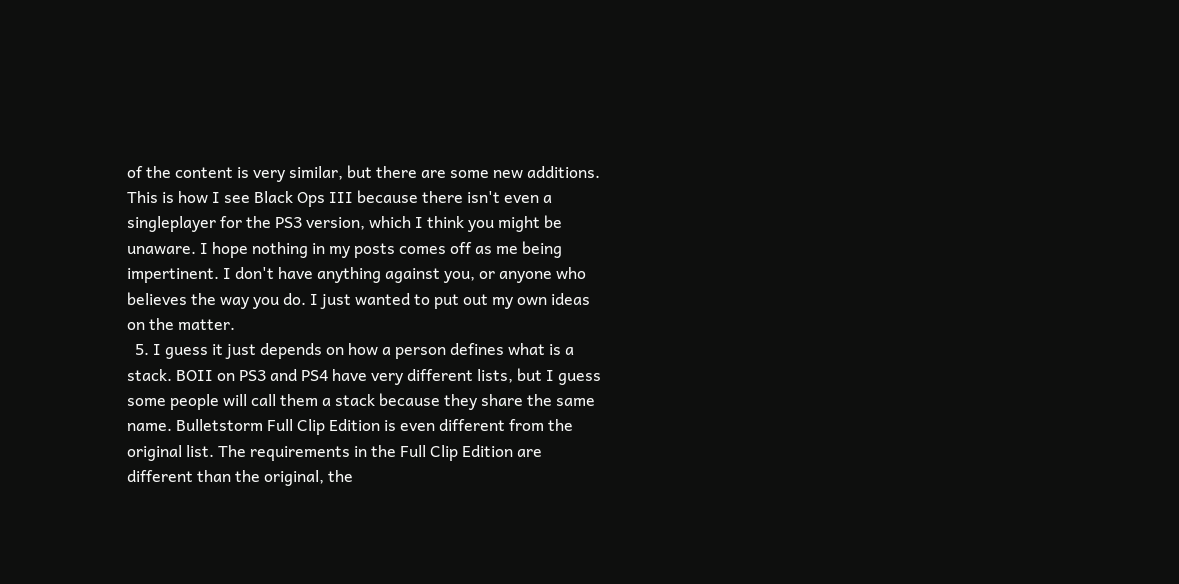of the content is very similar, but there are some new additions. This is how I see Black Ops III because there isn't even a singleplayer for the PS3 version, which I think you might be unaware. I hope nothing in my posts comes off as me being impertinent. I don't have anything against you, or anyone who believes the way you do. I just wanted to put out my own ideas on the matter.
  5. I guess it just depends on how a person defines what is a stack. BOII on PS3 and PS4 have very different lists, but I guess some people will call them a stack because they share the same name. Bulletstorm Full Clip Edition is even different from the original list. The requirements in the Full Clip Edition are different than the original, the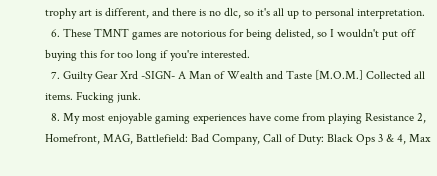trophy art is different, and there is no dlc, so it's all up to personal interpretation.
  6. These TMNT games are notorious for being delisted, so I wouldn't put off buying this for too long if you're interested.
  7. Guilty Gear Xrd -SIGN- A Man of Wealth and Taste [M.O.M.] Collected all items. Fucking junk.
  8. My most enjoyable gaming experiences have come from playing Resistance 2, Homefront, MAG, Battlefield: Bad Company, Call of Duty: Black Ops 3 & 4, Max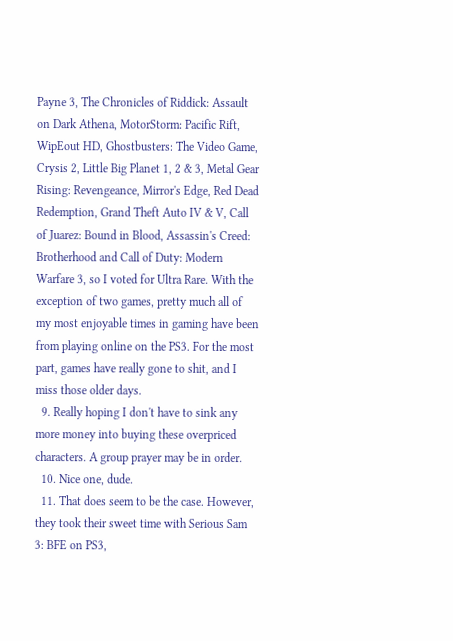Payne 3, The Chronicles of Riddick: Assault on Dark Athena, MotorStorm: Pacific Rift, WipEout HD, Ghostbusters: The Video Game, Crysis 2, Little Big Planet 1, 2 & 3, Metal Gear Rising: Revengeance, Mirror's Edge, Red Dead Redemption, Grand Theft Auto IV & V, Call of Juarez: Bound in Blood, Assassin's Creed: Brotherhood and Call of Duty: Modern Warfare 3, so I voted for Ultra Rare. With the exception of two games, pretty much all of my most enjoyable times in gaming have been from playing online on the PS3. For the most part, games have really gone to shit, and I miss those older days.
  9. Really hoping I don't have to sink any more money into buying these overpriced characters. A group prayer may be in order.
  10. Nice one, dude.
  11. That does seem to be the case. However, they took their sweet time with Serious Sam 3: BFE on PS3,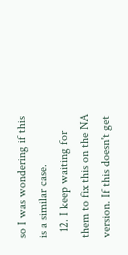so I was wondering if this is a similar case.
  12. I keep waiting for them to fix this on the NA version. If this doesn't get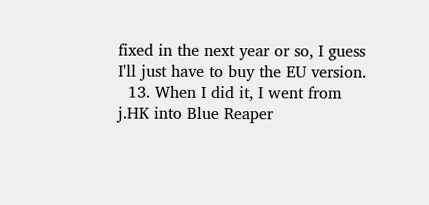fixed in the next year or so, I guess I'll just have to buy the EU version.
  13. When I did it, I went from j.HK into Blue Reaper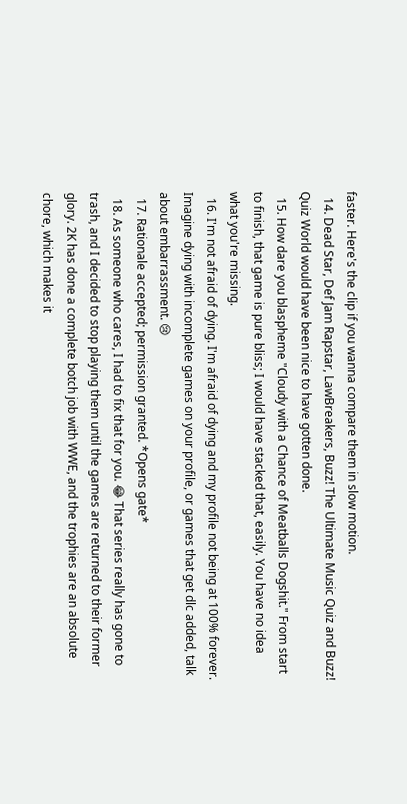faster. Here's the clip if you wanna compare them in slow motion.
  14. Dead Star, Def Jam Rapstar, LawBreakers, Buzz! The Ultimate Music Quiz and Buzz! Quiz World would have been nice to have gotten done.
  15. How dare you blaspheme "Cloudy with a Chance of Meatballs Dogshit." From start to finish, that game is pure bliss; I would have stacked that, easily. You have no idea what you're missing.
  16. I'm not afraid of dying. I'm afraid of dying and my profile not being at 100% forever. Imagine dying with incomplete games on your profile, or games that get dlc added, talk about embarrassment. 😢
  17. Rationale accepted; permission granted. *Opens gate*
  18. As someone who cares, I had to fix that for you. 😂 That series really has gone to trash, and I decided to stop playing them until the games are returned to their former glory. 2K has done a complete botch job with WWE, and the trophies are an absolute chore, which makes it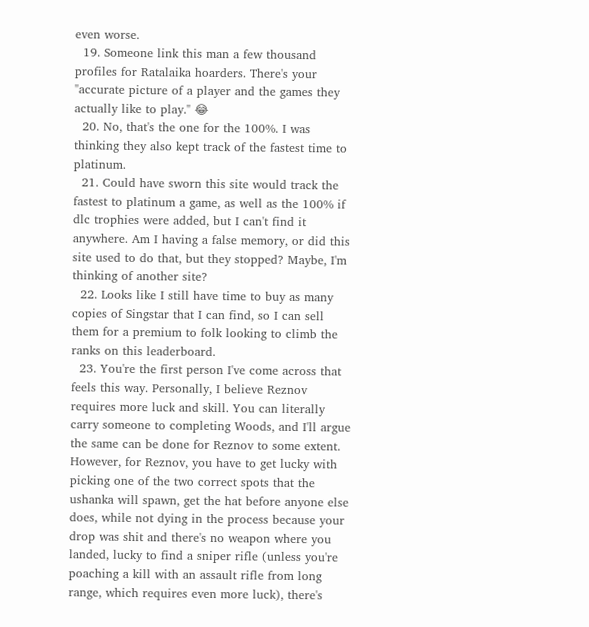even worse.
  19. Someone link this man a few thousand profiles for Ratalaika hoarders. There's your "accurate picture of a player and the games they actually like to play." 😂
  20. No, that's the one for the 100%. I was thinking they also kept track of the fastest time to platinum.
  21. Could have sworn this site would track the fastest to platinum a game, as well as the 100% if dlc trophies were added, but I can't find it anywhere. Am I having a false memory, or did this site used to do that, but they stopped? Maybe, I'm thinking of another site?
  22. Looks like I still have time to buy as many copies of Singstar that I can find, so I can sell them for a premium to folk looking to climb the ranks on this leaderboard.
  23. You're the first person I've come across that feels this way. Personally, I believe Reznov requires more luck and skill. You can literally carry someone to completing Woods, and I'll argue the same can be done for Reznov to some extent. However, for Reznov, you have to get lucky with picking one of the two correct spots that the ushanka will spawn, get the hat before anyone else does, while not dying in the process because your drop was shit and there's no weapon where you landed, lucky to find a sniper rifle (unless you're poaching a kill with an assault rifle from long range, which requires even more luck), there's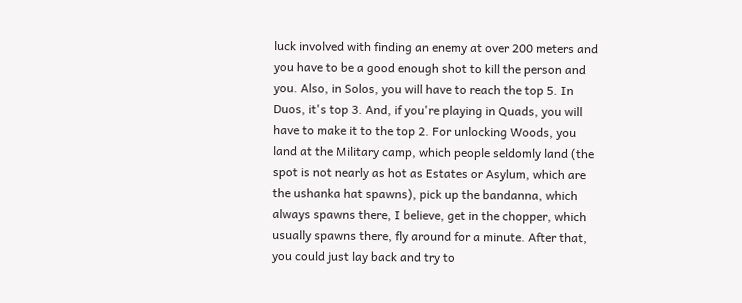luck involved with finding an enemy at over 200 meters and you have to be a good enough shot to kill the person and you. Also, in Solos, you will have to reach the top 5. In Duos, it's top 3. And, if you're playing in Quads, you will have to make it to the top 2. For unlocking Woods, you land at the Military camp, which people seldomly land (the spot is not nearly as hot as Estates or Asylum, which are the ushanka hat spawns), pick up the bandanna, which always spawns there, I believe, get in the chopper, which usually spawns there, fly around for a minute. After that, you could just lay back and try to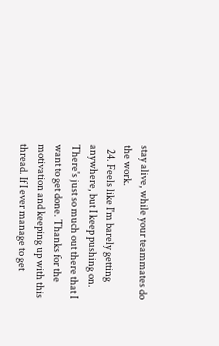stay alive, while your teammates do the work.
  24. Feels like I'm barely getting anywhere, but I keep pushing on. There's just so much out there that I want to get done. Thanks for the motivation and keeping up with this thread. If I ever manage to get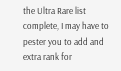the Ultra Rare list complete, I may have to pester you to add and extra rank for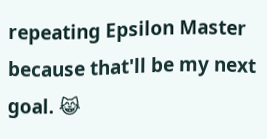repeating Epsilon Master because that'll be my next goal. 😹